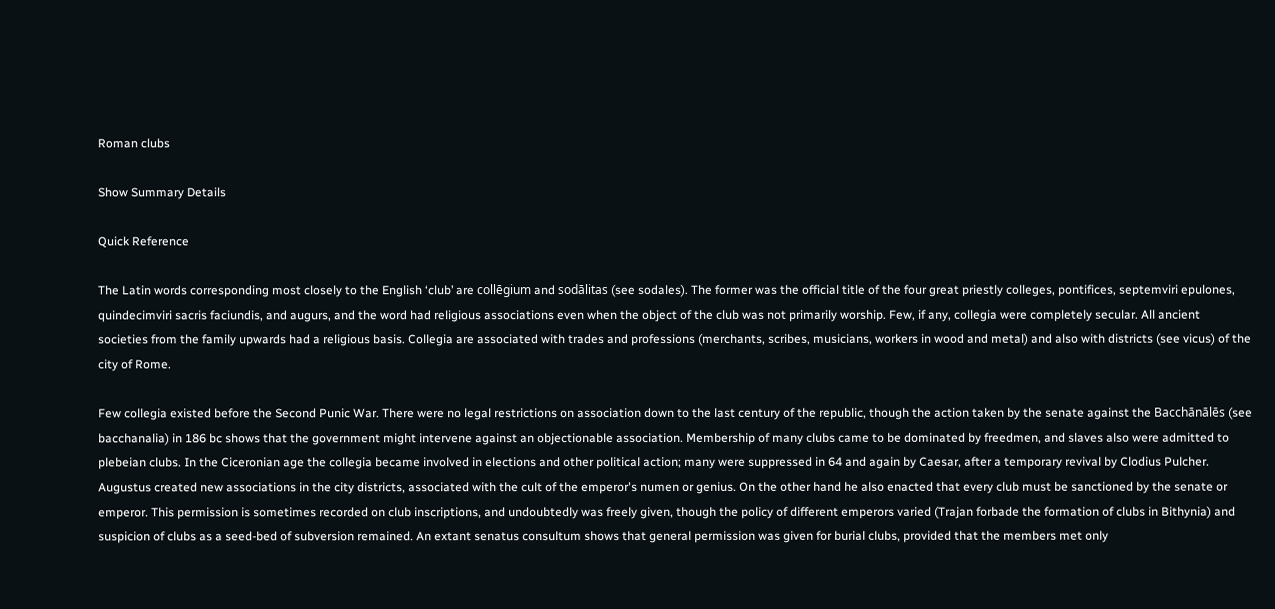Roman clubs

Show Summary Details

Quick Reference

The Latin words corresponding most closely to the English ‘club’ are collēgium and sodālitas (see sodales). The former was the official title of the four great priestly colleges, pontifices, septemviri epulones, quindecimviri sacris faciundis, and augurs, and the word had religious associations even when the object of the club was not primarily worship. Few, if any, collegia were completely secular. All ancient societies from the family upwards had a religious basis. Collegia are associated with trades and professions (merchants, scribes, musicians, workers in wood and metal) and also with districts (see vicus) of the city of Rome.

Few collegia existed before the Second Punic War. There were no legal restrictions on association down to the last century of the republic, though the action taken by the senate against the Bacchānālēs (see bacchanalia) in 186 bc shows that the government might intervene against an objectionable association. Membership of many clubs came to be dominated by freedmen, and slaves also were admitted to plebeian clubs. In the Ciceronian age the collegia became involved in elections and other political action; many were suppressed in 64 and again by Caesar, after a temporary revival by Clodius Pulcher. Augustus created new associations in the city districts, associated with the cult of the emperor's numen or genius. On the other hand he also enacted that every club must be sanctioned by the senate or emperor. This permission is sometimes recorded on club inscriptions, and undoubtedly was freely given, though the policy of different emperors varied (Trajan forbade the formation of clubs in Bithynia) and suspicion of clubs as a seed‐bed of subversion remained. An extant senatus consultum shows that general permission was given for burial clubs, provided that the members met only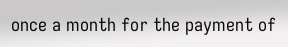once a month for the payment of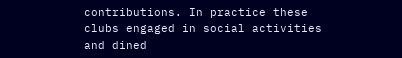contributions. In practice these clubs engaged in social activities and dined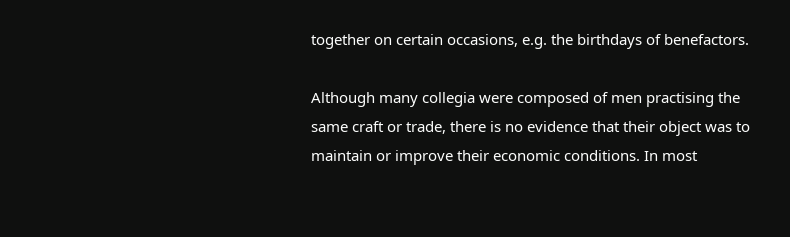together on certain occasions, e.g. the birthdays of benefactors.

Although many collegia were composed of men practising the same craft or trade, there is no evidence that their object was to maintain or improve their economic conditions. In most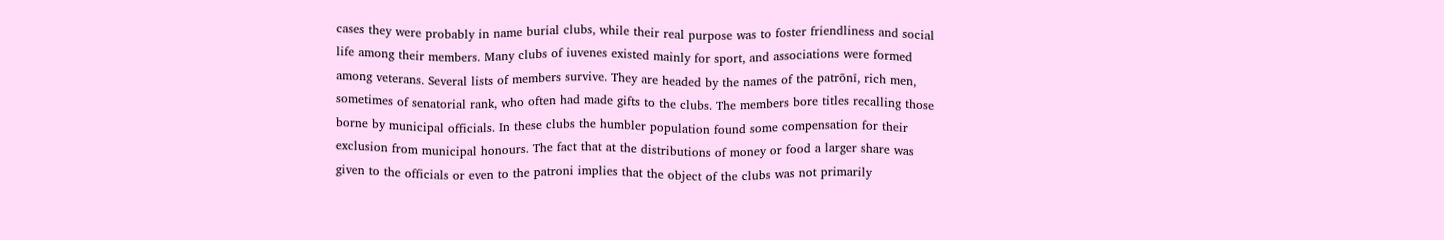cases they were probably in name burial clubs, while their real purpose was to foster friendliness and social life among their members. Many clubs of iuvenes existed mainly for sport, and associations were formed among veterans. Several lists of members survive. They are headed by the names of the patrōnī, rich men, sometimes of senatorial rank, who often had made gifts to the clubs. The members bore titles recalling those borne by municipal officials. In these clubs the humbler population found some compensation for their exclusion from municipal honours. The fact that at the distributions of money or food a larger share was given to the officials or even to the patroni implies that the object of the clubs was not primarily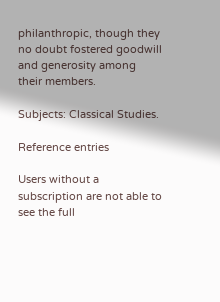philanthropic, though they no doubt fostered goodwill and generosity among their members.

Subjects: Classical Studies.

Reference entries

Users without a subscription are not able to see the full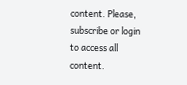content. Please, subscribe or login to access all content.